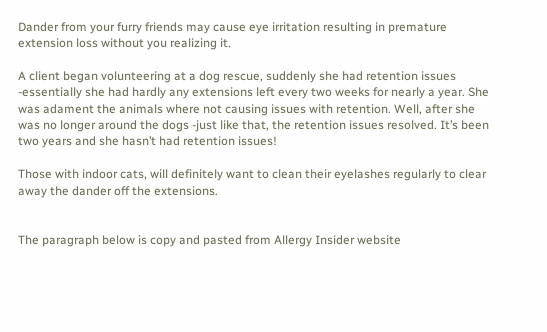Dander from your furry friends may cause eye irritation resulting in premature extension loss without you realizing it.

A client began volunteering at a dog rescue, suddenly she had retention issues -essentially she had hardly any extensions left every two weeks for nearly a year. She was adament the animals where not causing issues with retention. Well, after she was no longer around the dogs -just like that, the retention issues resolved. It’s been two years and she hasn’t had retention issues!

Those with indoor cats, will definitely want to clean their eyelashes regularly to clear away the dander off the extensions.


The paragraph below is copy and pasted from Allergy Insider website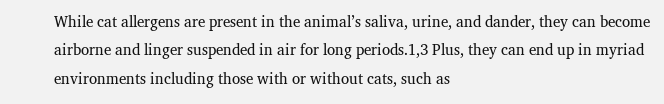While cat allergens are present in the animal’s saliva, urine, and dander, they can become airborne and linger suspended in air for long periods.1,3 Plus, they can end up in myriad environments including those with or without cats, such as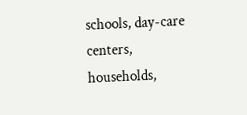schools, day-care centers, households,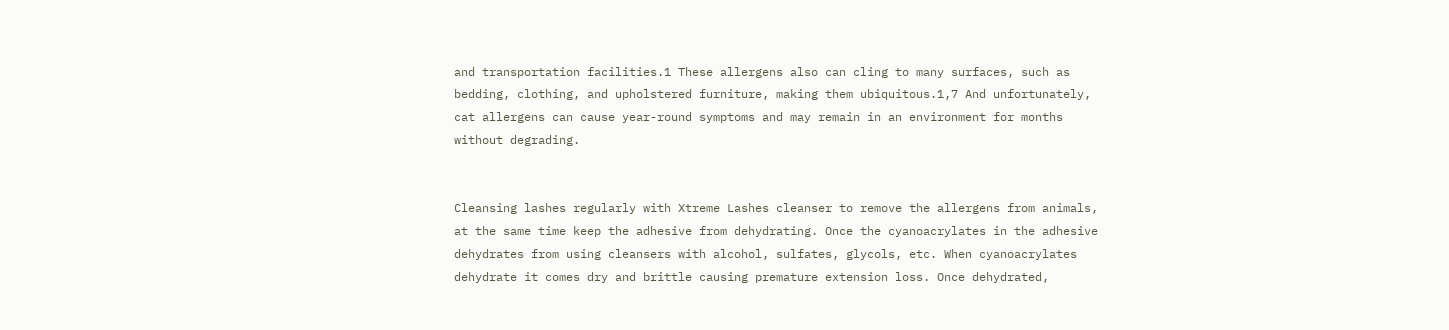and transportation facilities.1 These allergens also can cling to many surfaces, such as bedding, clothing, and upholstered furniture, making them ubiquitous.1,7 And unfortunately, cat allergens can cause year-round symptoms and may remain in an environment for months without degrading.


Cleansing lashes regularly with Xtreme Lashes cleanser to remove the allergens from animals, at the same time keep the adhesive from dehydrating. Once the cyanoacrylates in the adhesive dehydrates from using cleansers with alcohol, sulfates, glycols, etc. When cyanoacrylates dehydrate it comes dry and brittle causing premature extension loss. Once dehydrated,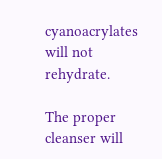cyanoacrylates will not rehydrate.

The proper cleanser will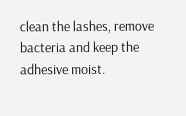clean the lashes, remove bacteria and keep the adhesive moist.